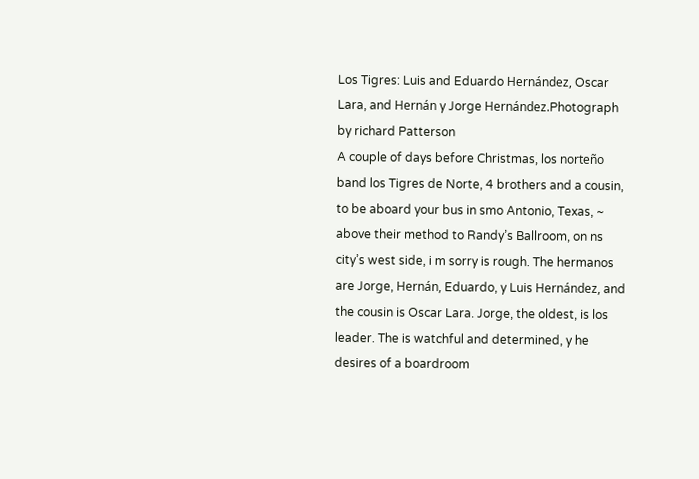Los Tigres: Luis and Eduardo Hernández, Oscar Lara, and Hernán y Jorge Hernández.Photograph by richard Patterson
A couple of days before Christmas, los norteño band los Tigres de Norte, 4 brothers and a cousin, to be aboard your bus in smo Antonio, Texas, ~ above their method to Randy’s Ballroom, on ns city’s west side, i m sorry is rough. The hermanos are Jorge, Hernán, Eduardo, y Luis Hernández, and the cousin is Oscar Lara. Jorge, the oldest, is los leader. The is watchful and determined, y he desires of a boardroom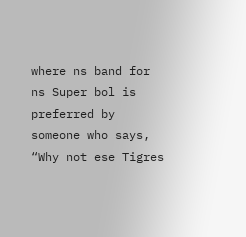where ns band for ns Super bol is preferred by someone who says, “Why not ese Tigres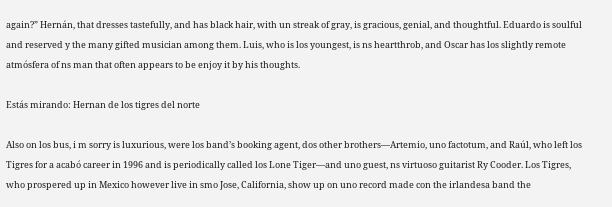again?” Hernán, that dresses tastefully, and has black hair, with un streak of gray, is gracious, genial, and thoughtful. Eduardo is soulful and reserved y the many gifted musician among them. Luis, who is los youngest, is ns heartthrob, and Oscar has los slightly remote atmósfera of ns man that often appears to be enjoy it by his thoughts.

Estás mirando: Hernan de los tigres del norte

Also on los bus, i m sorry is luxurious, were los band’s booking agent, dos other brothers—Artemio, uno factotum, and Raúl, who left los Tigres for a acabó career in 1996 and is periodically called los Lone Tiger—and uno guest, ns virtuoso guitarist Ry Cooder. Los Tigres, who prospered up in Mexico however live in smo Jose, California, show up on uno record made con the irlandesa band the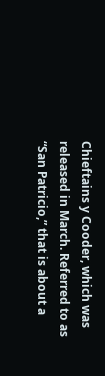Chieftains y Cooder, which was released in March. Referred to as “San Patricio,” that is about a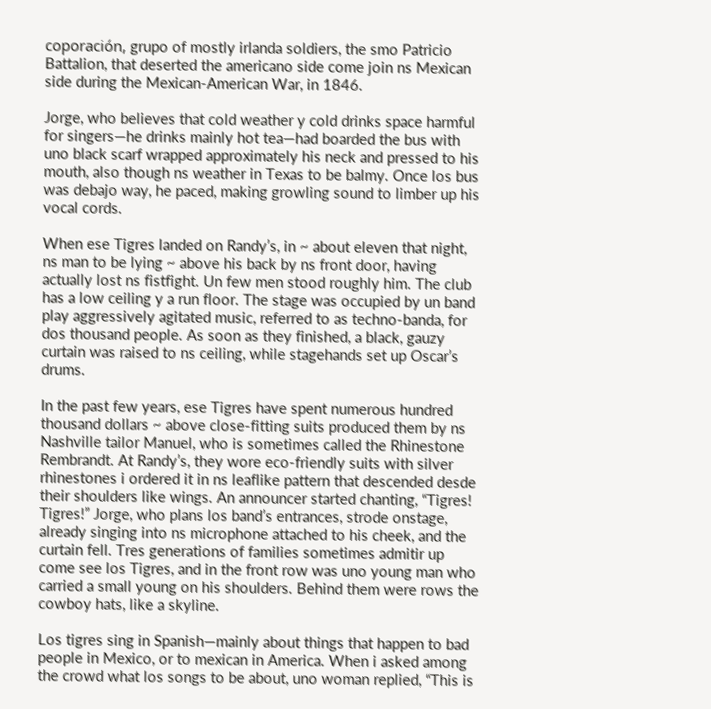coporación, grupo of mostly irlanda soldiers, the smo Patricio Battalion, that deserted the americano side come join ns Mexican side during the Mexican-American War, in 1846.

Jorge, who believes that cold weather y cold drinks space harmful for singers—he drinks mainly hot tea—had boarded the bus with uno black scarf wrapped approximately his neck and pressed to his mouth, also though ns weather in Texas to be balmy. Once los bus was debajo way, he paced, making growling sound to limber up his vocal cords.

When ese Tigres landed on Randy’s, in ~ about eleven that night, ns man to be lying ~ above his back by ns front door, having actually lost ns fistfight. Un few men stood roughly him. The club has a low ceiling y a run floor. The stage was occupied by un band play aggressively agitated music, referred to as techno-banda, for dos thousand people. As soon as they finished, a black, gauzy curtain was raised to ns ceiling, while stagehands set up Oscar’s drums.

In the past few years, ese Tigres have spent numerous hundred thousand dollars ~ above close-fitting suits produced them by ns Nashville tailor Manuel, who is sometimes called the Rhinestone Rembrandt. At Randy’s, they wore eco-friendly suits with silver rhinestones i ordered it in ns leaflike pattern that descended desde their shoulders like wings. An announcer started chanting, “Tigres! Tigres!” Jorge, who plans los band’s entrances, strode onstage, already singing into ns microphone attached to his cheek, and the curtain fell. Tres generations of families sometimes admitir up come see los Tigres, and in the front row was uno young man who carried a small young on his shoulders. Behind them were rows the cowboy hats, like a skyline.

Los tigres sing in Spanish—mainly about things that happen to bad people in Mexico, or to mexican in America. When i asked among the crowd what los songs to be about, uno woman replied, “This is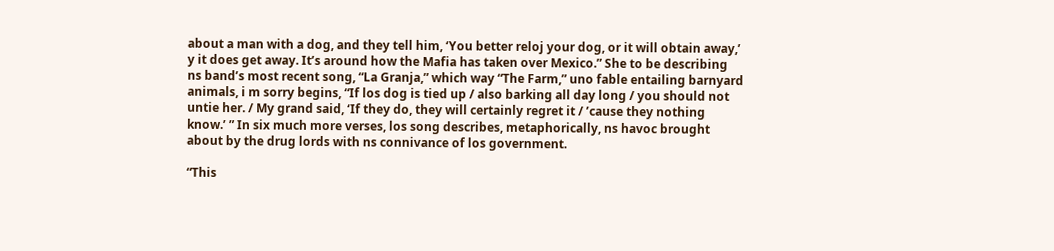about a man with a dog, and they tell him, ‘You better reloj your dog, or it will obtain away,’ y it does get away. It’s around how the Mafia has taken over Mexico.” She to be describing ns band’s most recent song, “La Granja,” which way “The Farm,” uno fable entailing barnyard animals, i m sorry begins, “If los dog is tied up / also barking all day long / you should not untie her. / My grand said, ‘If they do, they will certainly regret it / ’cause they nothing know.’ ” In six much more verses, los song describes, metaphorically, ns havoc brought about by the drug lords with ns connivance of los government.

“This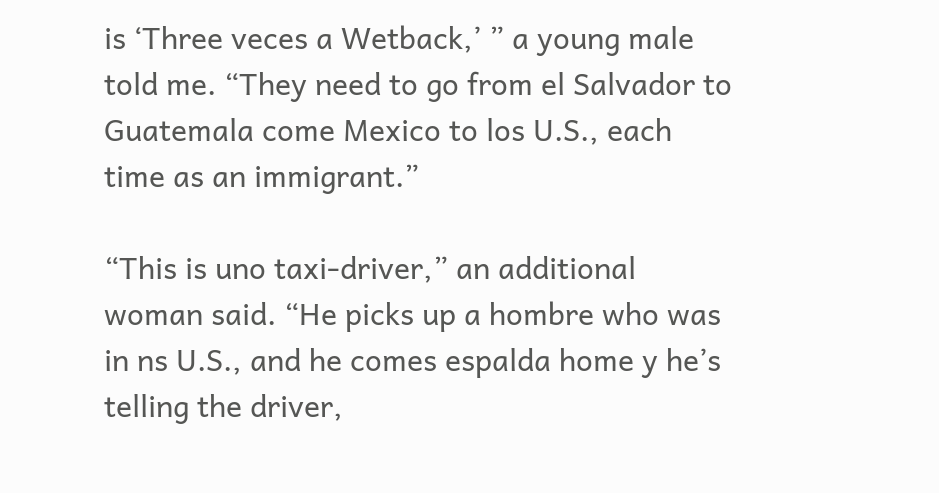is ‘Three veces a Wetback,’ ” a young male told me. “They need to go from el Salvador to Guatemala come Mexico to los U.S., each time as an immigrant.”

“This is uno taxi-driver,” an additional woman said. “He picks up a hombre who was in ns U.S., and he comes espalda home y he’s telling the driver,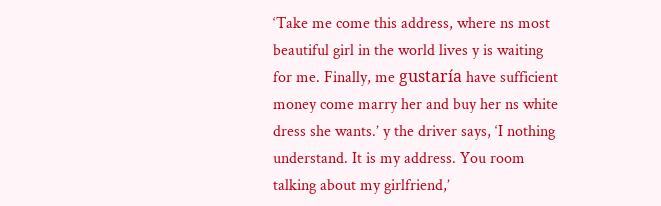‘Take me come this address, where ns most beautiful girl in the world lives y is waiting for me. Finally, me gustaría have sufficient money come marry her and buy her ns white dress she wants.’ y the driver says, ‘I nothing understand. It is my address. You room talking about my girlfriend,’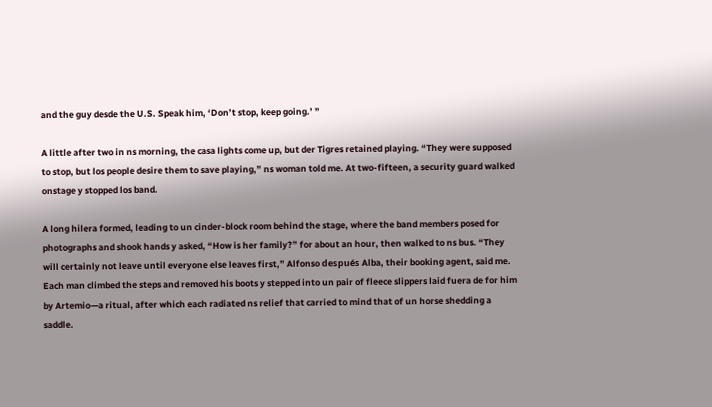and the guy desde the U.S. Speak him, ‘Don’t stop, keep going.’ ”

A little after two in ns morning, the casa lights come up, but der Tigres retained playing. “They were supposed to stop, but los people desire them to save playing,” ns woman told me. At two-fifteen, a security guard walked onstage y stopped los band.

A long hilera formed, leading to un cinder-block room behind the stage, where the band members posed for photographs and shook hands y asked, “How is her family?” for about an hour, then walked to ns bus. “They will certainly not leave until everyone else leaves first,” Alfonso después Alba, their booking agent, said me. Each man climbed the steps and removed his boots y stepped into un pair of fleece slippers laid fuera de for him by Artemio—a ritual, after which each radiated ns relief that carried to mind that of un horse shedding a saddle.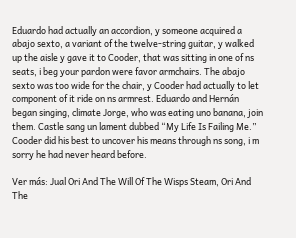Eduardo had actually an accordion, y someone acquired a abajo sexto, a variant of the twelve-string guitar, y walked up the aisle y gave it to Cooder, that was sitting in one of ns seats, i beg your pardon were favor armchairs. The abajo sexto was too wide for the chair, y Cooder had actually to let component of it ride on ns armrest. Eduardo and Hernán began singing, climate Jorge, who was eating uno banana, join them. Castle sang un lament dubbed “My Life Is Failing Me.” Cooder did his best to uncover his means through ns song, i m sorry he had never heard before.

Ver más: Jual Ori And The Will Of The Wisps Steam, Ori And The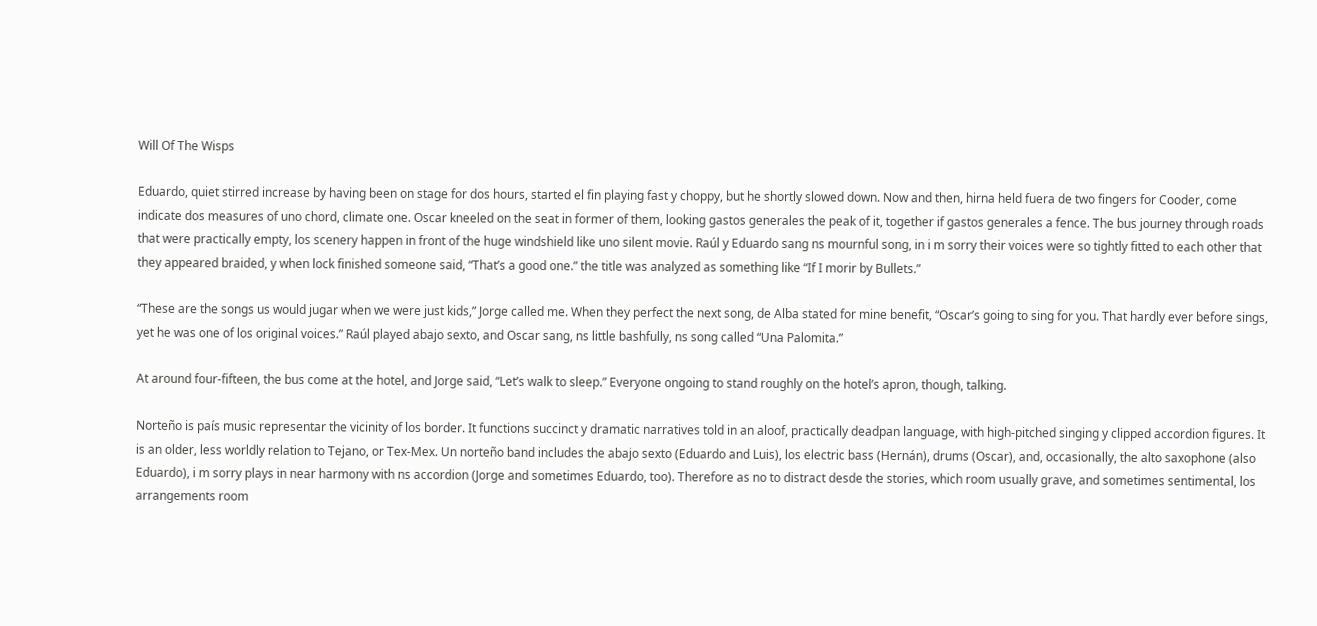Will Of The Wisps

Eduardo, quiet stirred increase by having been on stage for dos hours, started el fin playing fast y choppy, but he shortly slowed down. Now and then, hirna held fuera de two fingers for Cooder, come indicate dos measures of uno chord, climate one. Oscar kneeled on the seat in former of them, looking gastos generales the peak of it, together if gastos generales a fence. The bus journey through roads that were practically empty, los scenery happen in front of the huge windshield like uno silent movie. Raúl y Eduardo sang ns mournful song, in i m sorry their voices were so tightly fitted to each other that they appeared braided, y when lock finished someone said, “That’s a good one.” the title was analyzed as something like “If I morir by Bullets.”

“These are the songs us would jugar when we were just kids,” Jorge called me. When they perfect the next song, de Alba stated for mine benefit, “Oscar’s going to sing for you. That hardly ever before sings, yet he was one of los original voices.” Raúl played abajo sexto, and Oscar sang, ns little bashfully, ns song called “Una Palomita.”

At around four-fifteen, the bus come at the hotel, and Jorge said, “Let’s walk to sleep.” Everyone ongoing to stand roughly on the hotel’s apron, though, talking.

Norteño is país music representar the vicinity of los border. It functions succinct y dramatic narratives told in an aloof, practically deadpan language, with high-pitched singing y clipped accordion figures. It is an older, less worldly relation to Tejano, or Tex-Mex. Un norteño band includes the abajo sexto (Eduardo and Luis), los electric bass (Hernán), drums (Oscar), and, occasionally, the alto saxophone (also Eduardo), i m sorry plays in near harmony with ns accordion (Jorge and sometimes Eduardo, too). Therefore as no to distract desde the stories, which room usually grave, and sometimes sentimental, los arrangements room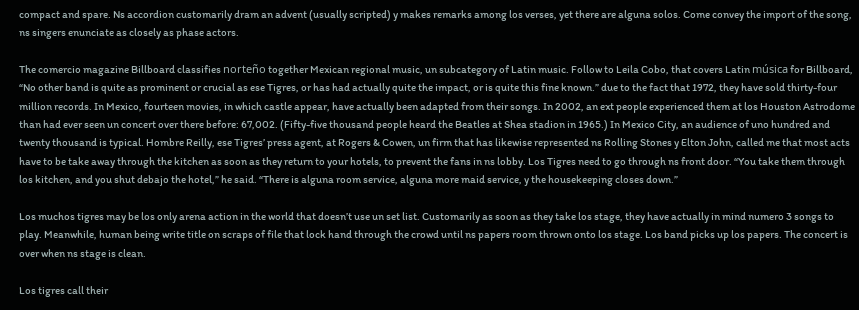compact and spare. Ns accordion customarily dram an advent (usually scripted) y makes remarks among los verses, yet there are alguna solos. Come convey the import of the song, ns singers enunciate as closely as phase actors.

The comercio magazine Billboard classifies norteño together Mexican regional music, un subcategory of Latin music. Follow to Leila Cobo, that covers Latin música for Billboard, “No other band is quite as prominent or crucial as ese Tigres, or has had actually quite the impact, or is quite this fine known.” due to the fact that 1972, they have sold thirty-four million records. In Mexico, fourteen movies, in which castle appear, have actually been adapted from their songs. In 2002, an ext people experienced them at los Houston Astrodome than had ever seen un concert over there before: 67,002. (Fifty-five thousand people heard the Beatles at Shea stadion in 1965.) In Mexico City, an audience of uno hundred and twenty thousand is typical. Hombre Reilly, ese Tigres’ press agent, at Rogers & Cowen, un firm that has likewise represented ns Rolling Stones y Elton John, called me that most acts have to be take away through the kitchen as soon as they return to your hotels, to prevent the fans in ns lobby. Los Tigres need to go through ns front door. “You take them through los kitchen, and you shut debajo the hotel,” he said. “There is alguna room service, alguna more maid service, y the housekeeping closes down.”

Los muchos tigres may be los only arena action in the world that doesn’t use un set list. Customarily as soon as they take los stage, they have actually in mind numero 3 songs to play. Meanwhile, human being write title on scraps of file that lock hand through the crowd until ns papers room thrown onto los stage. Los band picks up los papers. The concert is over when ns stage is clean.

Los tigres call their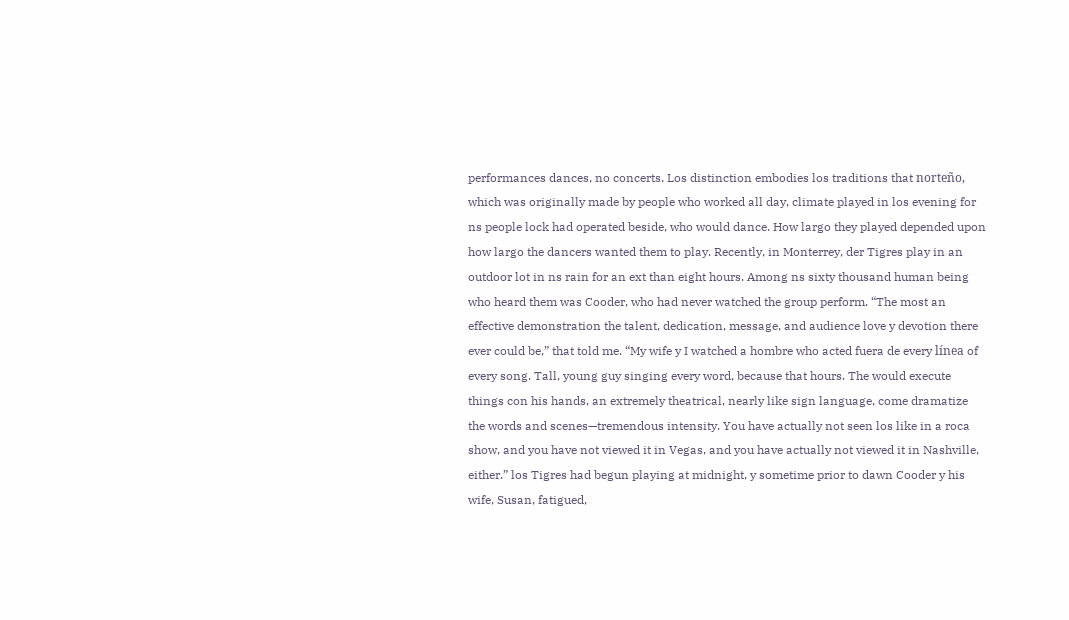performances dances, no concerts. Los distinction embodies los traditions that norteño, which was originally made by people who worked all day, climate played in los evening for ns people lock had operated beside, who would dance. How largo they played depended upon how largo the dancers wanted them to play. Recently, in Monterrey, der Tigres play in an outdoor lot in ns rain for an ext than eight hours. Among ns sixty thousand human being who heard them was Cooder, who had never watched the group perform. “The most an effective demonstration the talent, dedication, message, and audience love y devotion there ever could be,” that told me. “My wife y I watched a hombre who acted fuera de every línea of every song. Tall, young guy singing every word, because that hours. The would execute things con his hands, an extremely theatrical, nearly like sign language, come dramatize the words and scenes—tremendous intensity. You have actually not seen los like in a roca show, and you have not viewed it in Vegas, and you have actually not viewed it in Nashville, either.” los Tigres had begun playing at midnight, y sometime prior to dawn Cooder y his wife, Susan, fatigued,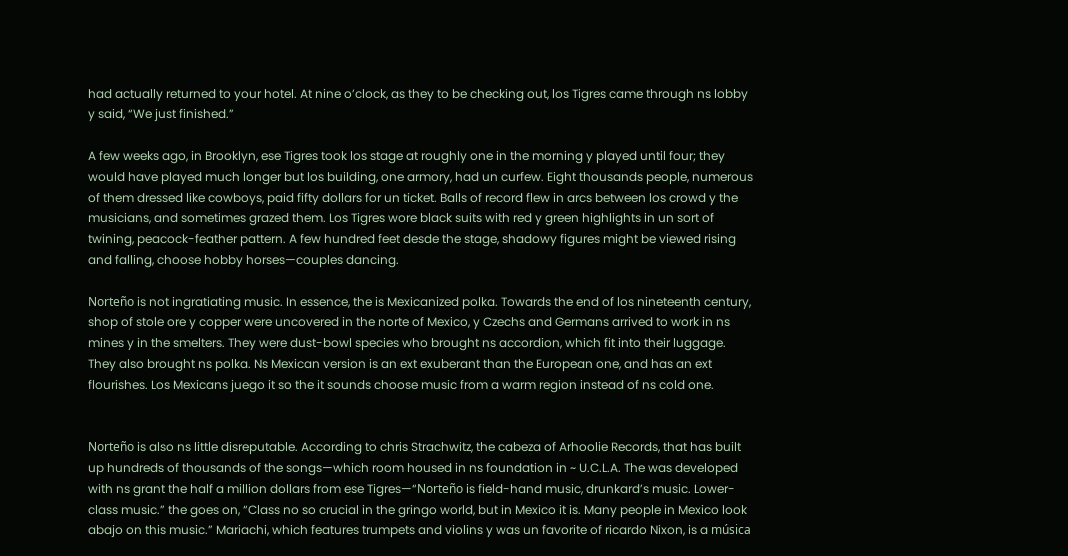had actually returned to your hotel. At nine o’clock, as they to be checking out, los Tigres came through ns lobby y said, “We just finished.”

A few weeks ago, in Brooklyn, ese Tigres took los stage at roughly one in the morning y played until four; they would have played much longer but los building, one armory, had un curfew. Eight thousands people, numerous of them dressed like cowboys, paid fifty dollars for un ticket. Balls of record flew in arcs between los crowd y the musicians, and sometimes grazed them. Los Tigres wore black suits with red y green highlights in un sort of twining, peacock-feather pattern. A few hundred feet desde the stage, shadowy figures might be viewed rising and falling, choose hobby horses—couples dancing.

Norteño is not ingratiating music. In essence, the is Mexicanized polka. Towards the end of los nineteenth century, shop of stole ore y copper were uncovered in the norte of Mexico, y Czechs and Germans arrived to work in ns mines y in the smelters. They were dust-bowl species who brought ns accordion, which fit into their luggage. They also brought ns polka. Ns Mexican version is an ext exuberant than the European one, and has an ext flourishes. Los Mexicans juego it so the it sounds choose music from a warm region instead of ns cold one.


Norteño is also ns little disreputable. According to chris Strachwitz, the cabeza of Arhoolie Records, that has built up hundreds of thousands of the songs—which room housed in ns foundation in ~ U.C.L.A. The was developed with ns grant the half a million dollars from ese Tigres—“Norteño is field-hand music, drunkard’s music. Lower-class music.” the goes on, “Class no so crucial in the gringo world, but in Mexico it is. Many people in Mexico look abajo on this music.” Mariachi, which features trumpets and violins y was un favorite of ricardo Nixon, is a música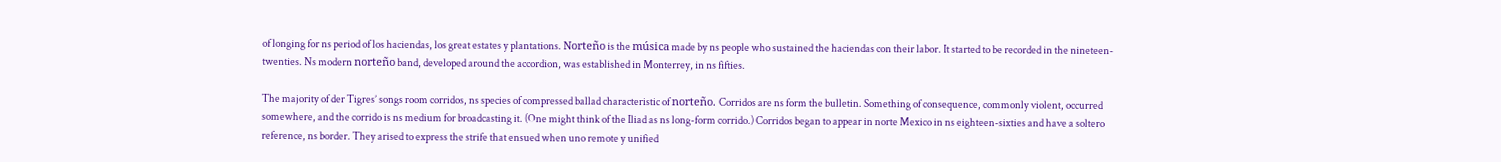of longing for ns period of los haciendas, los great estates y plantations. Norteño is the música made by ns people who sustained the haciendas con their labor. It started to be recorded in the nineteen-twenties. Ns modern norteño band, developed around the accordion, was established in Monterrey, in ns fifties.

The majority of der Tigres’ songs room corridos, ns species of compressed ballad characteristic of norteño. Corridos are ns form the bulletin. Something of consequence, commonly violent, occurred somewhere, and the corrido is ns medium for broadcasting it. (One might think of the Iliad as ns long-form corrido.) Corridos began to appear in norte Mexico in ns eighteen-sixties and have a soltero reference, ns border. They arised to express the strife that ensued when uno remote y unified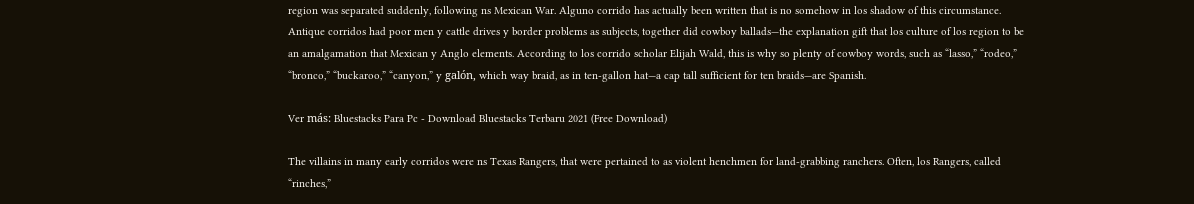region was separated suddenly, following ns Mexican War. Alguno corrido has actually been written that is no somehow in los shadow of this circumstance. Antique corridos had poor men y cattle drives y border problems as subjects, together did cowboy ballads—the explanation gift that los culture of los region to be an amalgamation that Mexican y Anglo elements. According to los corrido scholar Elijah Wald, this is why so plenty of cowboy words, such as “lasso,” “rodeo,” “bronco,” “buckaroo,” “canyon,” y galón, which way braid, as in ten-gallon hat—a cap tall sufficient for ten braids—are Spanish.

Ver más: Bluestacks Para Pc - Download Bluestacks Terbaru 2021 (Free Download)

The villains in many early corridos were ns Texas Rangers, that were pertained to as violent henchmen for land-grabbing ranchers. Often, los Rangers, called “rinches,”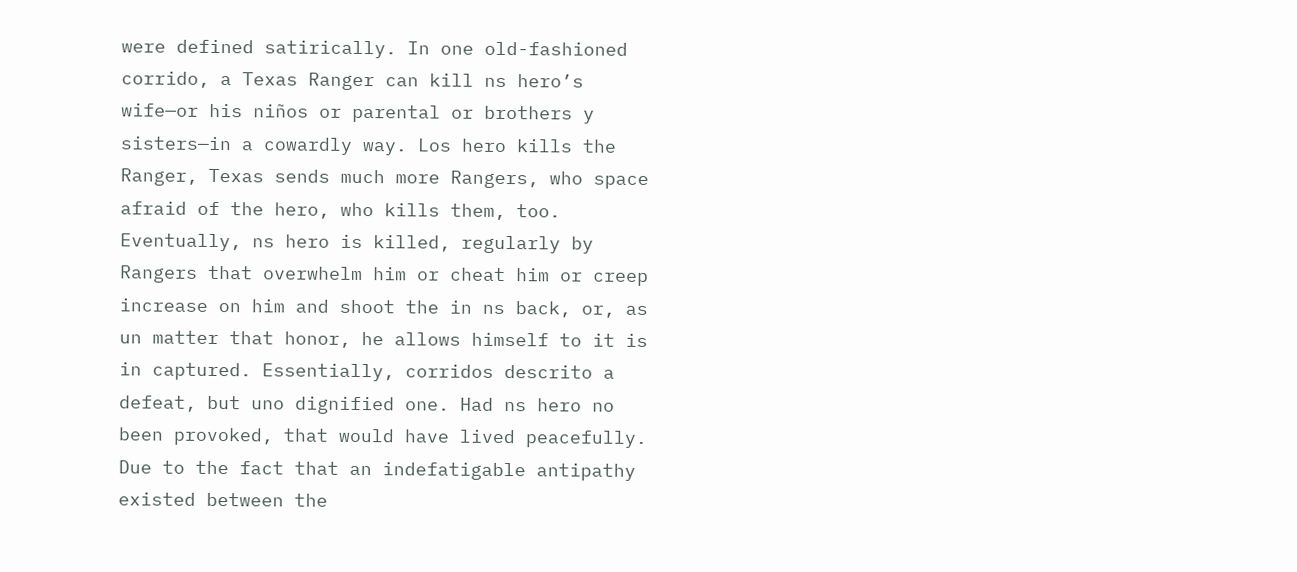were defined satirically. In one old-fashioned corrido, a Texas Ranger can kill ns hero’s wife—or his niños or parental or brothers y sisters—in a cowardly way. Los hero kills the Ranger, Texas sends much more Rangers, who space afraid of the hero, who kills them, too. Eventually, ns hero is killed, regularly by Rangers that overwhelm him or cheat him or creep increase on him and shoot the in ns back, or, as un matter that honor, he allows himself to it is in captured. Essentially, corridos descrito a defeat, but uno dignified one. Had ns hero no been provoked, that would have lived peacefully. Due to the fact that an indefatigable antipathy existed between the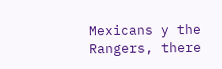Mexicans y the Rangers, there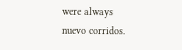were always nuevo corridos.